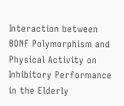Interaction between BDNF Polymorphism and Physical Activity on Inhibitory Performance in the Elderly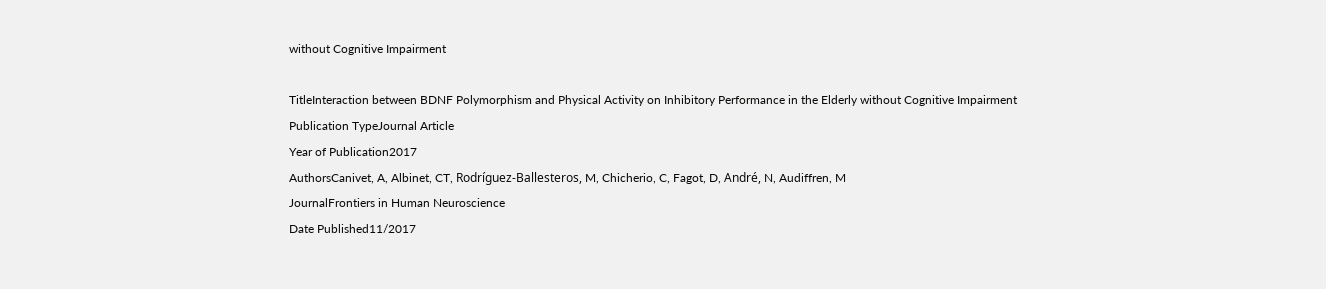without Cognitive Impairment

TitleInteraction between BDNF Polymorphism and Physical Activity on Inhibitory Performance in the Elderly without Cognitive Impairment
Publication TypeJournal Article
Year of Publication2017
AuthorsCanivet, A, Albinet, CT, Rodríguez-Ballesteros, M, Chicherio, C, Fagot, D, André, N, Audiffren, M
JournalFrontiers in Human Neuroscience
Date Published11/2017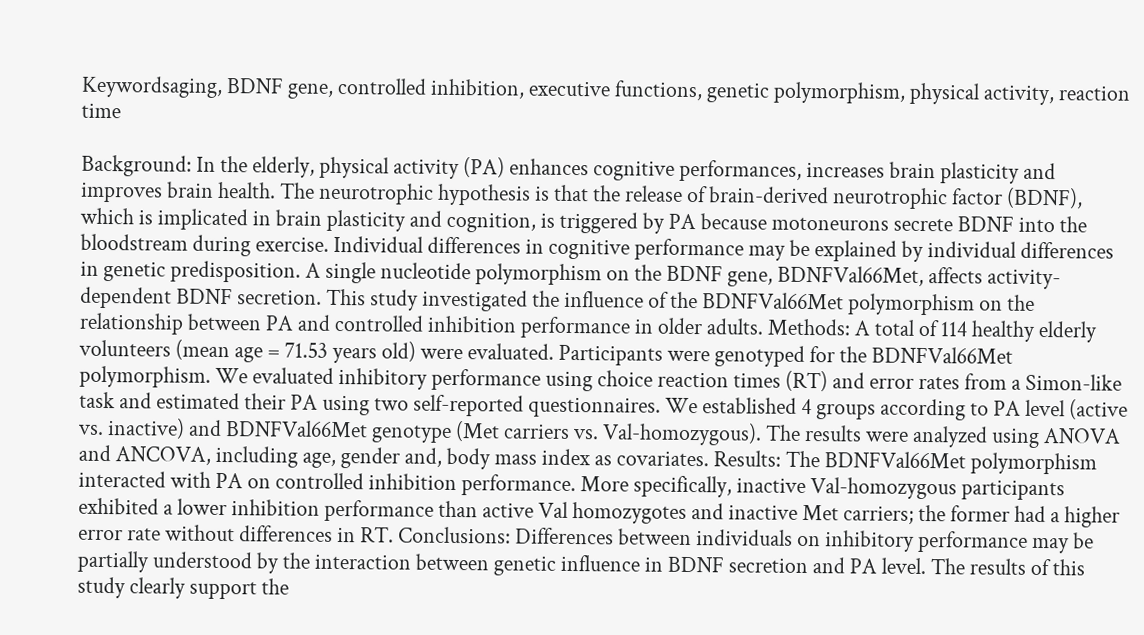Keywordsaging, BDNF gene, controlled inhibition, executive functions, genetic polymorphism, physical activity, reaction time

Background: In the elderly, physical activity (PA) enhances cognitive performances, increases brain plasticity and improves brain health. The neurotrophic hypothesis is that the release of brain-derived neurotrophic factor (BDNF), which is implicated in brain plasticity and cognition, is triggered by PA because motoneurons secrete BDNF into the bloodstream during exercise. Individual differences in cognitive performance may be explained by individual differences in genetic predisposition. A single nucleotide polymorphism on the BDNF gene, BDNFVal66Met, affects activity-dependent BDNF secretion. This study investigated the influence of the BDNFVal66Met polymorphism on the relationship between PA and controlled inhibition performance in older adults. Methods: A total of 114 healthy elderly volunteers (mean age = 71.53 years old) were evaluated. Participants were genotyped for the BDNFVal66Met polymorphism. We evaluated inhibitory performance using choice reaction times (RT) and error rates from a Simon-like task and estimated their PA using two self-reported questionnaires. We established 4 groups according to PA level (active vs. inactive) and BDNFVal66Met genotype (Met carriers vs. Val-homozygous). The results were analyzed using ANOVA and ANCOVA, including age, gender and, body mass index as covariates. Results: The BDNFVal66Met polymorphism interacted with PA on controlled inhibition performance. More specifically, inactive Val-homozygous participants exhibited a lower inhibition performance than active Val homozygotes and inactive Met carriers; the former had a higher error rate without differences in RT. Conclusions: Differences between individuals on inhibitory performance may be partially understood by the interaction between genetic influence in BDNF secretion and PA level. The results of this study clearly support the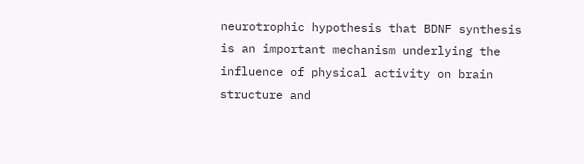neurotrophic hypothesis that BDNF synthesis is an important mechanism underlying the influence of physical activity on brain structure and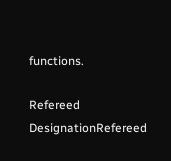functions.

Refereed DesignationRefereed